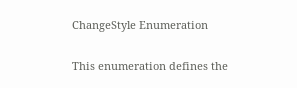ChangeStyle Enumeration

This enumeration defines the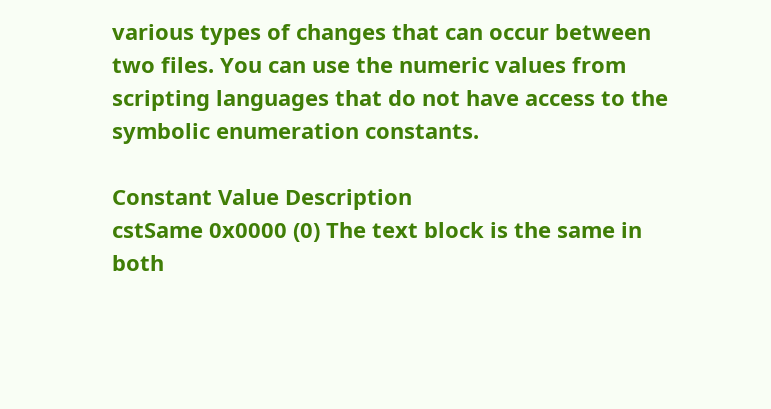various types of changes that can occur between two files. You can use the numeric values from scripting languages that do not have access to the symbolic enumeration constants.

Constant Value Description
cstSame 0x0000 (0) The text block is the same in both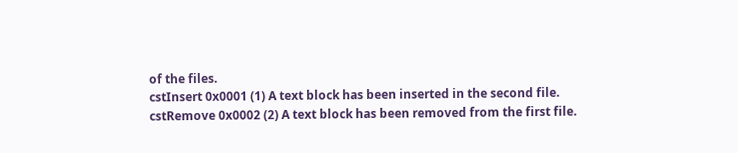of the files.
cstInsert 0x0001 (1) A text block has been inserted in the second file.
cstRemove 0x0002 (2) A text block has been removed from the first file.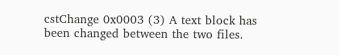cstChange 0x0003 (3) A text block has been changed between the two files.